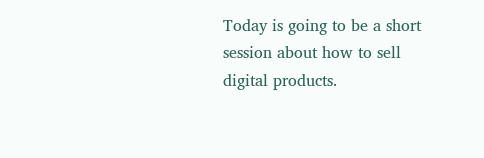Today is going to be a short session about how to sell digital products.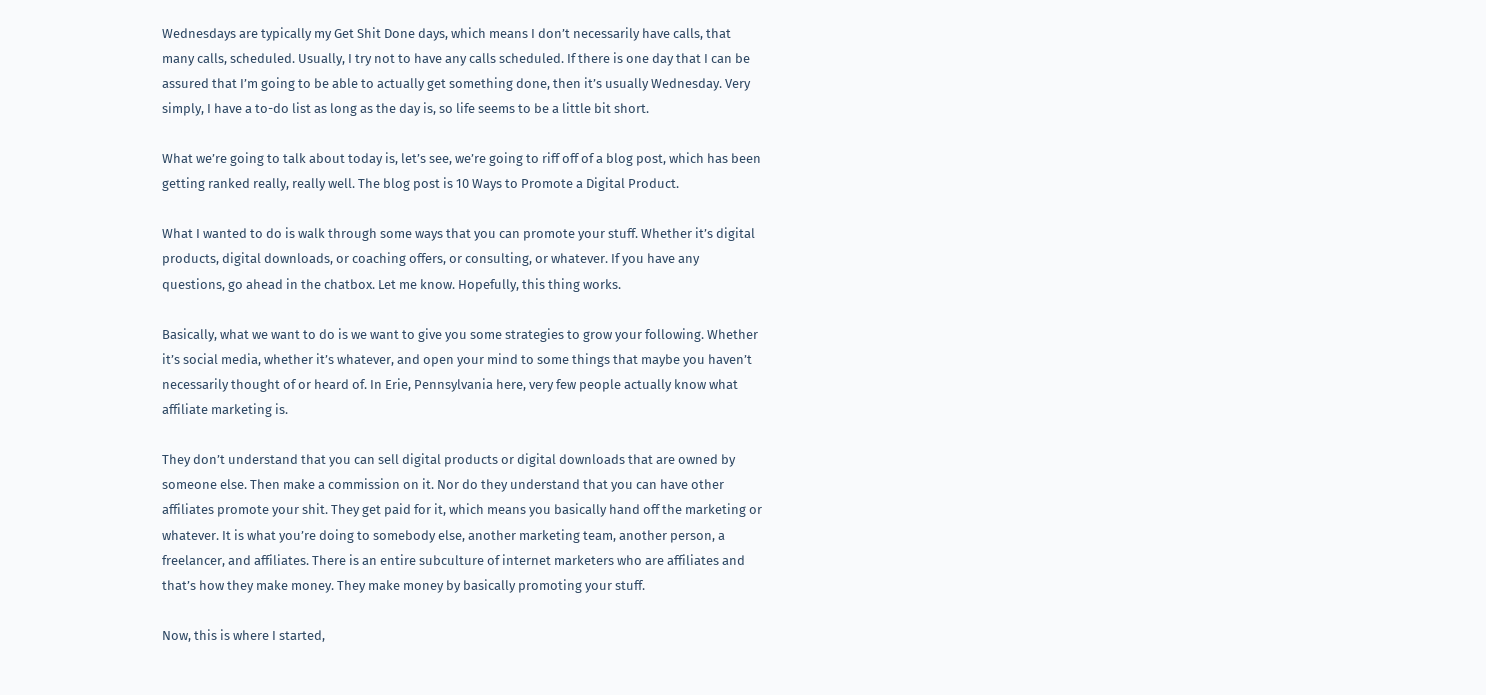Wednesdays are typically my Get Shit Done days, which means I don’t necessarily have calls, that many calls, scheduled. Usually, I try not to have any calls scheduled. If there is one day that I can be assured that I’m going to be able to actually get something done, then it’s usually Wednesday. Very simply, I have a to-do list as long as the day is, so life seems to be a little bit short.

What we’re going to talk about today is, let’s see, we’re going to riff off of a blog post, which has been getting ranked really, really well. The blog post is 10 Ways to Promote a Digital Product.

What I wanted to do is walk through some ways that you can promote your stuff. Whether it’s digital products, digital downloads, or coaching offers, or consulting, or whatever. If you have any questions, go ahead in the chatbox. Let me know. Hopefully, this thing works.

Basically, what we want to do is we want to give you some strategies to grow your following. Whether it’s social media, whether it’s whatever, and open your mind to some things that maybe you haven’t necessarily thought of or heard of. In Erie, Pennsylvania here, very few people actually know what affiliate marketing is.

They don’t understand that you can sell digital products or digital downloads that are owned by someone else. Then make a commission on it. Nor do they understand that you can have other affiliates promote your shit. They get paid for it, which means you basically hand off the marketing or whatever. It is what you’re doing to somebody else, another marketing team, another person, a freelancer, and affiliates. There is an entire subculture of internet marketers who are affiliates and that’s how they make money. They make money by basically promoting your stuff.

Now, this is where I started,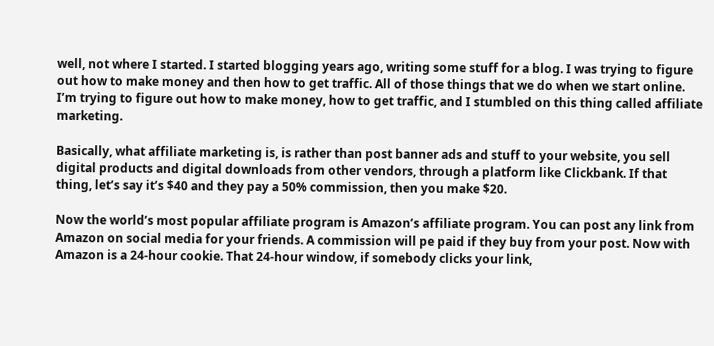well, not where I started. I started blogging years ago, writing some stuff for a blog. I was trying to figure out how to make money and then how to get traffic. All of those things that we do when we start online. I’m trying to figure out how to make money, how to get traffic, and I stumbled on this thing called affiliate marketing.

Basically, what affiliate marketing is, is rather than post banner ads and stuff to your website, you sell digital products and digital downloads from other vendors, through a platform like Clickbank. If that thing, let’s say it’s $40 and they pay a 50% commission, then you make $20.

Now the world’s most popular affiliate program is Amazon’s affiliate program. You can post any link from Amazon on social media for your friends. A commission will pe paid if they buy from your post. Now with Amazon is a 24-hour cookie. That 24-hour window, if somebody clicks your link,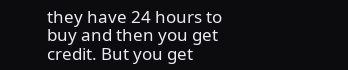they have 24 hours to buy and then you get credit. But you get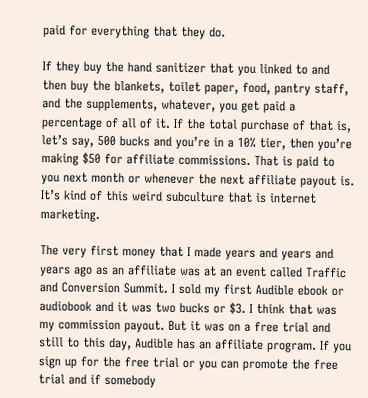paid for everything that they do.

If they buy the hand sanitizer that you linked to and then buy the blankets, toilet paper, food, pantry staff, and the supplements, whatever, you get paid a percentage of all of it. If the total purchase of that is, let’s say, 500 bucks and you’re in a 10% tier, then you’re making $50 for affiliate commissions. That is paid to you next month or whenever the next affiliate payout is. It’s kind of this weird subculture that is internet marketing.

The very first money that I made years and years and years ago as an affiliate was at an event called Traffic and Conversion Summit. I sold my first Audible ebook or audiobook and it was two bucks or $3. I think that was my commission payout. But it was on a free trial and still to this day, Audible has an affiliate program. If you sign up for the free trial or you can promote the free trial and if somebody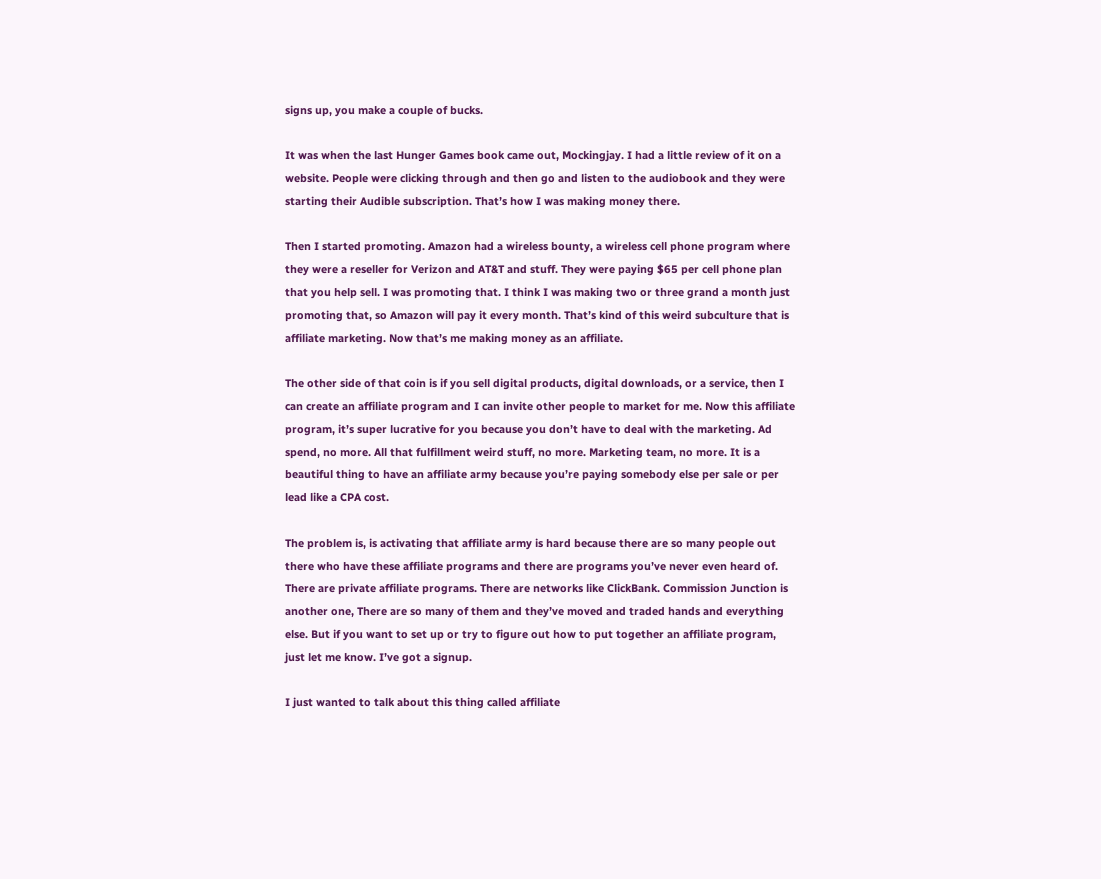signs up, you make a couple of bucks.

It was when the last Hunger Games book came out, Mockingjay. I had a little review of it on a website. People were clicking through and then go and listen to the audiobook and they were starting their Audible subscription. That’s how I was making money there.

Then I started promoting. Amazon had a wireless bounty, a wireless cell phone program where they were a reseller for Verizon and AT&T and stuff. They were paying $65 per cell phone plan that you help sell. I was promoting that. I think I was making two or three grand a month just promoting that, so Amazon will pay it every month. That’s kind of this weird subculture that is affiliate marketing. Now that’s me making money as an affiliate.

The other side of that coin is if you sell digital products, digital downloads, or a service, then I can create an affiliate program and I can invite other people to market for me. Now this affiliate program, it’s super lucrative for you because you don’t have to deal with the marketing. Ad spend, no more. All that fulfillment weird stuff, no more. Marketing team, no more. It is a beautiful thing to have an affiliate army because you’re paying somebody else per sale or per lead like a CPA cost.

The problem is, is activating that affiliate army is hard because there are so many people out there who have these affiliate programs and there are programs you’ve never even heard of. There are private affiliate programs. There are networks like ClickBank. Commission Junction is another one, There are so many of them and they’ve moved and traded hands and everything else. But if you want to set up or try to figure out how to put together an affiliate program, just let me know. I’ve got a signup.

I just wanted to talk about this thing called affiliate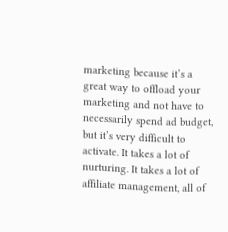marketing because it’s a great way to offload your marketing and not have to necessarily spend ad budget, but it’s very difficult to activate. It takes a lot of nurturing. It takes a lot of affiliate management, all of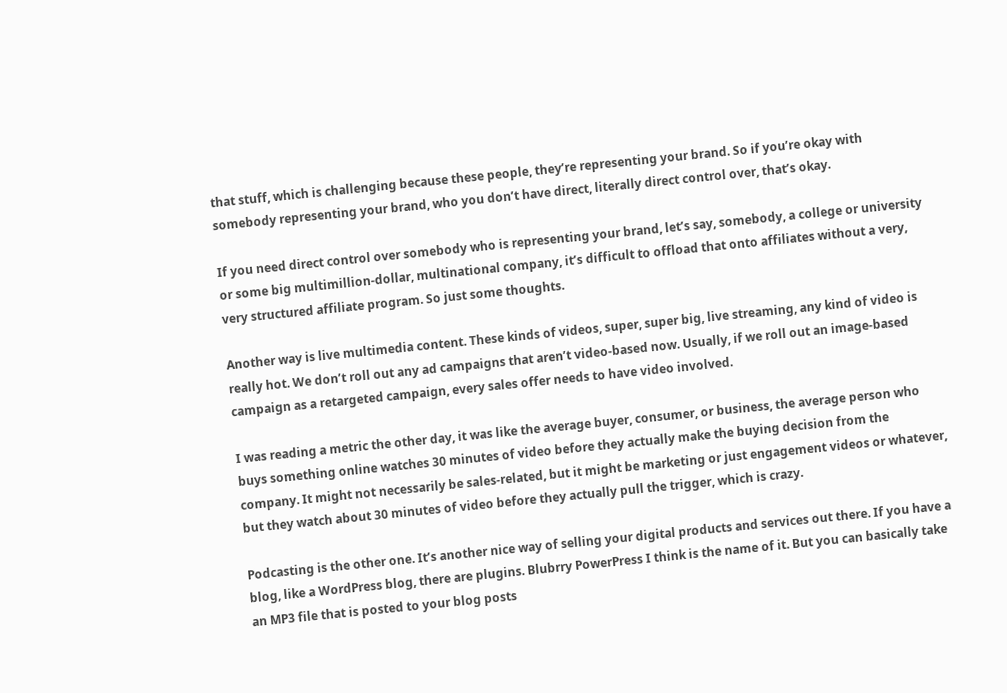that stuff, which is challenging because these people, they’re representing your brand. So if you’re okay with somebody representing your brand, who you don’t have direct, literally direct control over, that’s okay.

If you need direct control over somebody who is representing your brand, let’s say, somebody, a college or university or some big multimillion-dollar, multinational company, it’s difficult to offload that onto affiliates without a very, very structured affiliate program. So just some thoughts.

Another way is live multimedia content. These kinds of videos, super, super big, live streaming, any kind of video is really hot. We don’t roll out any ad campaigns that aren’t video-based now. Usually, if we roll out an image-based campaign as a retargeted campaign, every sales offer needs to have video involved.

I was reading a metric the other day, it was like the average buyer, consumer, or business, the average person who buys something online watches 30 minutes of video before they actually make the buying decision from the company. It might not necessarily be sales-related, but it might be marketing or just engagement videos or whatever, but they watch about 30 minutes of video before they actually pull the trigger, which is crazy.

Podcasting is the other one. It’s another nice way of selling your digital products and services out there. If you have a blog, like a WordPress blog, there are plugins. Blubrry PowerPress I think is the name of it. But you can basically take an MP3 file that is posted to your blog posts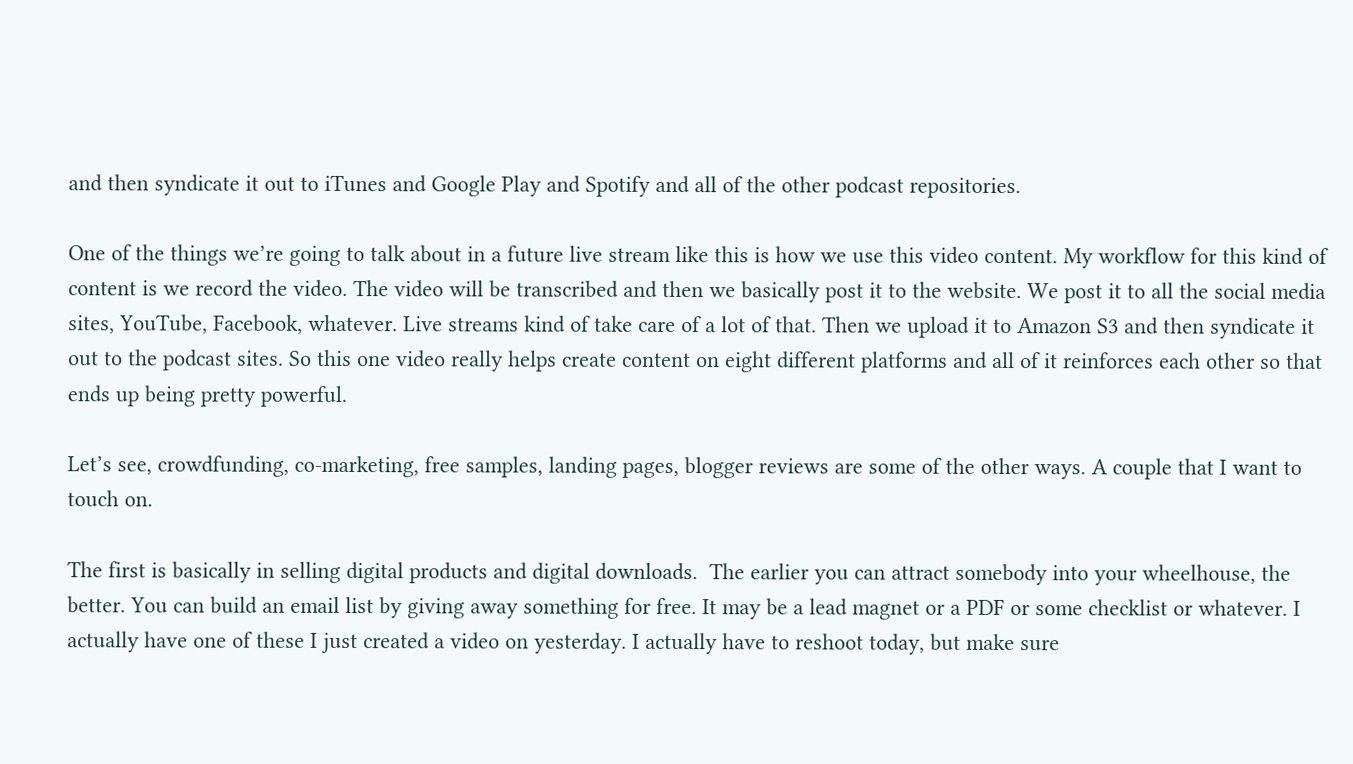and then syndicate it out to iTunes and Google Play and Spotify and all of the other podcast repositories.

One of the things we’re going to talk about in a future live stream like this is how we use this video content. My workflow for this kind of content is we record the video. The video will be transcribed and then we basically post it to the website. We post it to all the social media sites, YouTube, Facebook, whatever. Live streams kind of take care of a lot of that. Then we upload it to Amazon S3 and then syndicate it out to the podcast sites. So this one video really helps create content on eight different platforms and all of it reinforces each other so that ends up being pretty powerful.

Let’s see, crowdfunding, co-marketing, free samples, landing pages, blogger reviews are some of the other ways. A couple that I want to touch on.

The first is basically in selling digital products and digital downloads.  The earlier you can attract somebody into your wheelhouse, the better. You can build an email list by giving away something for free. It may be a lead magnet or a PDF or some checklist or whatever. I actually have one of these I just created a video on yesterday. I actually have to reshoot today, but make sure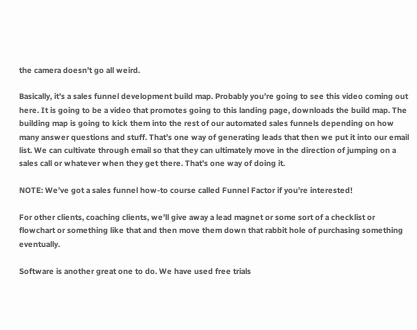the camera doesn’t go all weird.

Basically, it’s a sales funnel development build map. Probably you’re going to see this video coming out here. It is going to be a video that promotes going to this landing page, downloads the build map. The building map is going to kick them into the rest of our automated sales funnels depending on how many answer questions and stuff. That’s one way of generating leads that then we put it into our email list. We can cultivate through email so that they can ultimately move in the direction of jumping on a sales call or whatever when they get there. That’s one way of doing it.

NOTE: We’ve got a sales funnel how-to course called Funnel Factor if you’re interested!

For other clients, coaching clients, we’ll give away a lead magnet or some sort of a checklist or flowchart or something like that and then move them down that rabbit hole of purchasing something eventually.

Software is another great one to do. We have used free trials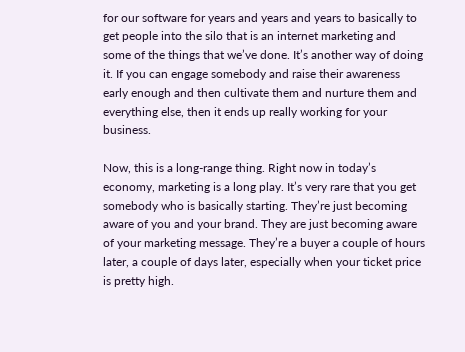for our software for years and years and years to basically to get people into the silo that is an internet marketing and some of the things that we’ve done. It’s another way of doing it. If you can engage somebody and raise their awareness early enough and then cultivate them and nurture them and everything else, then it ends up really working for your business.

Now, this is a long-range thing. Right now in today’s economy, marketing is a long play. It’s very rare that you get somebody who is basically starting. They’re just becoming aware of you and your brand. They are just becoming aware of your marketing message. They’re a buyer a couple of hours later, a couple of days later, especially when your ticket price is pretty high.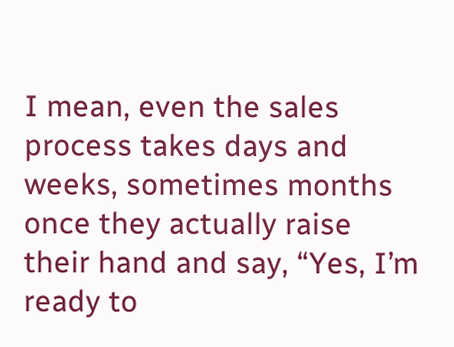I mean, even the sales process takes days and weeks, sometimes months once they actually raise their hand and say, “Yes, I’m ready to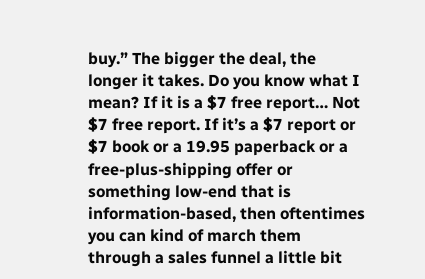buy.” The bigger the deal, the longer it takes. Do you know what I mean? If it is a $7 free report… Not $7 free report. If it’s a $7 report or $7 book or a 19.95 paperback or a free-plus-shipping offer or something low-end that is information-based, then oftentimes you can kind of march them through a sales funnel a little bit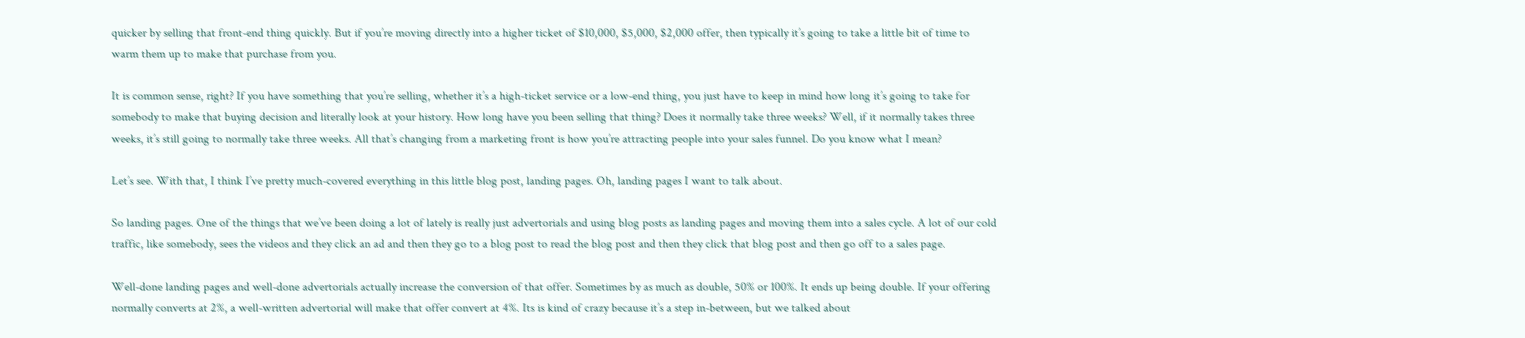quicker by selling that front-end thing quickly. But if you’re moving directly into a higher ticket of $10,000, $5,000, $2,000 offer, then typically it’s going to take a little bit of time to warm them up to make that purchase from you.

It is common sense, right? If you have something that you’re selling, whether it’s a high-ticket service or a low-end thing, you just have to keep in mind how long it’s going to take for somebody to make that buying decision and literally look at your history. How long have you been selling that thing? Does it normally take three weeks? Well, if it normally takes three weeks, it’s still going to normally take three weeks. All that’s changing from a marketing front is how you’re attracting people into your sales funnel. Do you know what I mean?

Let’s see. With that, I think I’ve pretty much-covered everything in this little blog post, landing pages. Oh, landing pages I want to talk about.

So landing pages. One of the things that we’ve been doing a lot of lately is really just advertorials and using blog posts as landing pages and moving them into a sales cycle. A lot of our cold traffic, like somebody, sees the videos and they click an ad and then they go to a blog post to read the blog post and then they click that blog post and then go off to a sales page.

Well-done landing pages and well-done advertorials actually increase the conversion of that offer. Sometimes by as much as double, 50% or 100%. It ends up being double. If your offering normally converts at 2%, a well-written advertorial will make that offer convert at 4%. Its is kind of crazy because it’s a step in-between, but we talked about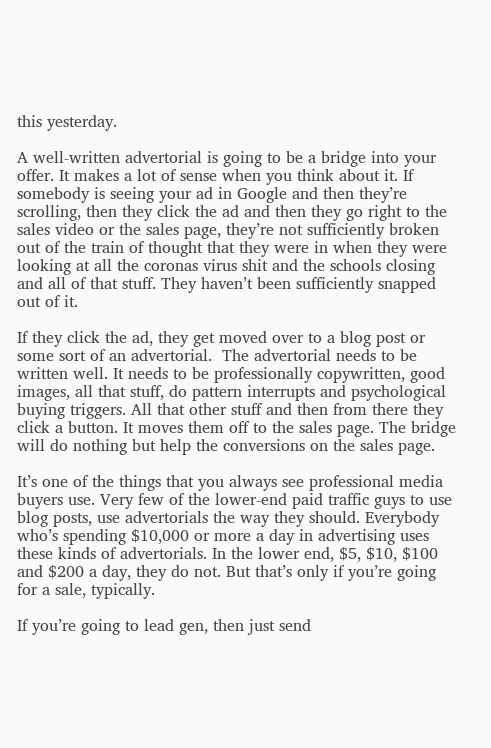this yesterday.

A well-written advertorial is going to be a bridge into your offer. It makes a lot of sense when you think about it. If somebody is seeing your ad in Google and then they’re scrolling, then they click the ad and then they go right to the sales video or the sales page, they’re not sufficiently broken out of the train of thought that they were in when they were looking at all the coronas virus shit and the schools closing and all of that stuff. They haven’t been sufficiently snapped out of it.

If they click the ad, they get moved over to a blog post or some sort of an advertorial.  The advertorial needs to be written well. It needs to be professionally copywritten, good images, all that stuff, do pattern interrupts and psychological buying triggers. All that other stuff and then from there they click a button. It moves them off to the sales page. The bridge will do nothing but help the conversions on the sales page.

It’s one of the things that you always see professional media buyers use. Very few of the lower-end paid traffic guys to use blog posts, use advertorials the way they should. Everybody who’s spending $10,000 or more a day in advertising uses these kinds of advertorials. In the lower end, $5, $10, $100 and $200 a day, they do not. But that’s only if you’re going for a sale, typically.

If you’re going to lead gen, then just send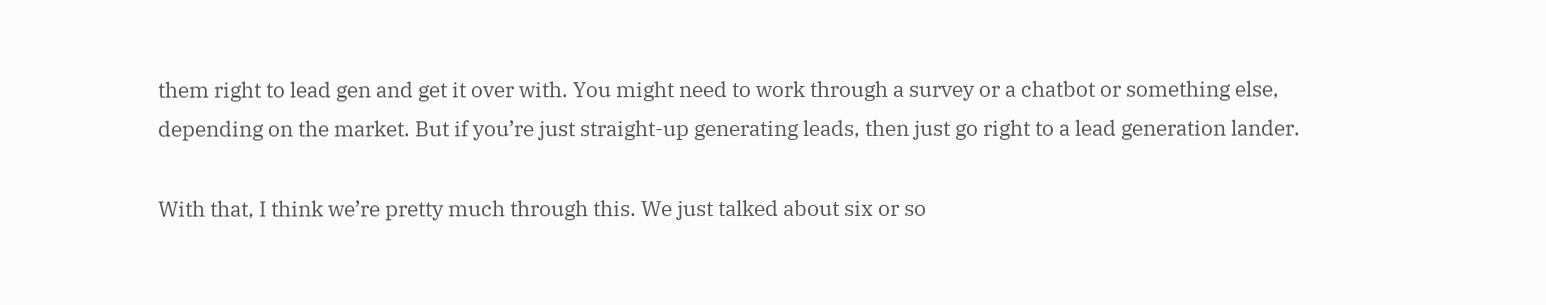them right to lead gen and get it over with. You might need to work through a survey or a chatbot or something else, depending on the market. But if you’re just straight-up generating leads, then just go right to a lead generation lander.

With that, I think we’re pretty much through this. We just talked about six or so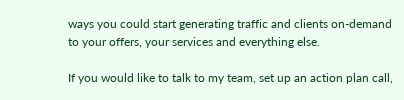ways you could start generating traffic and clients on-demand to your offers, your services and everything else.

If you would like to talk to my team, set up an action plan call,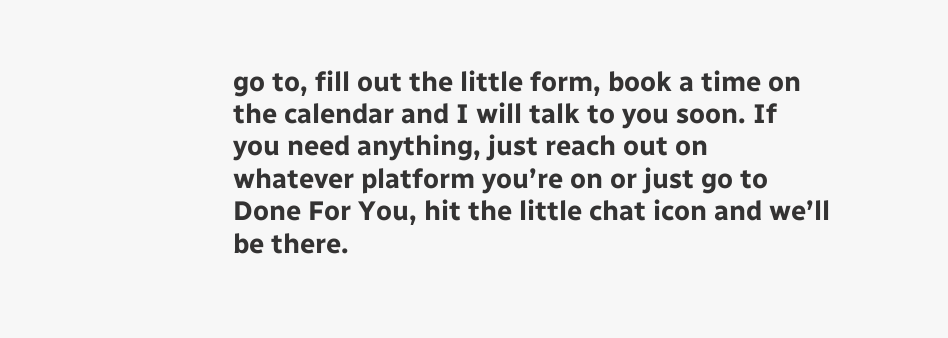go to, fill out the little form, book a time on the calendar and I will talk to you soon. If you need anything, just reach out on whatever platform you’re on or just go to Done For You, hit the little chat icon and we’ll be there.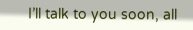I’ll talk to you soon, all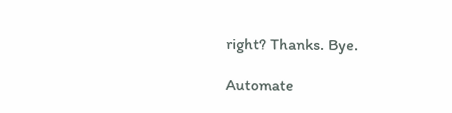right? Thanks. Bye.

Automate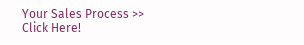Your Sales Process >> Click Here!